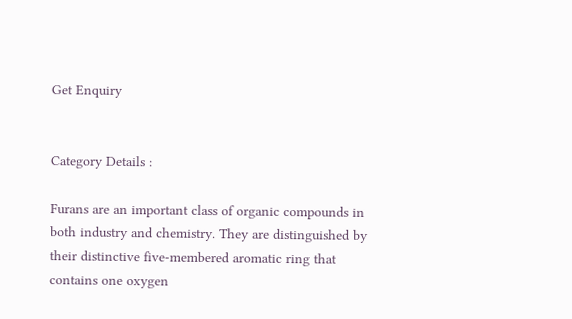Get Enquiry


Category Details :

Furans are an important class of organic compounds in both industry and chemistry. They are distinguished by their distinctive five-membered aromatic ring that contains one oxygen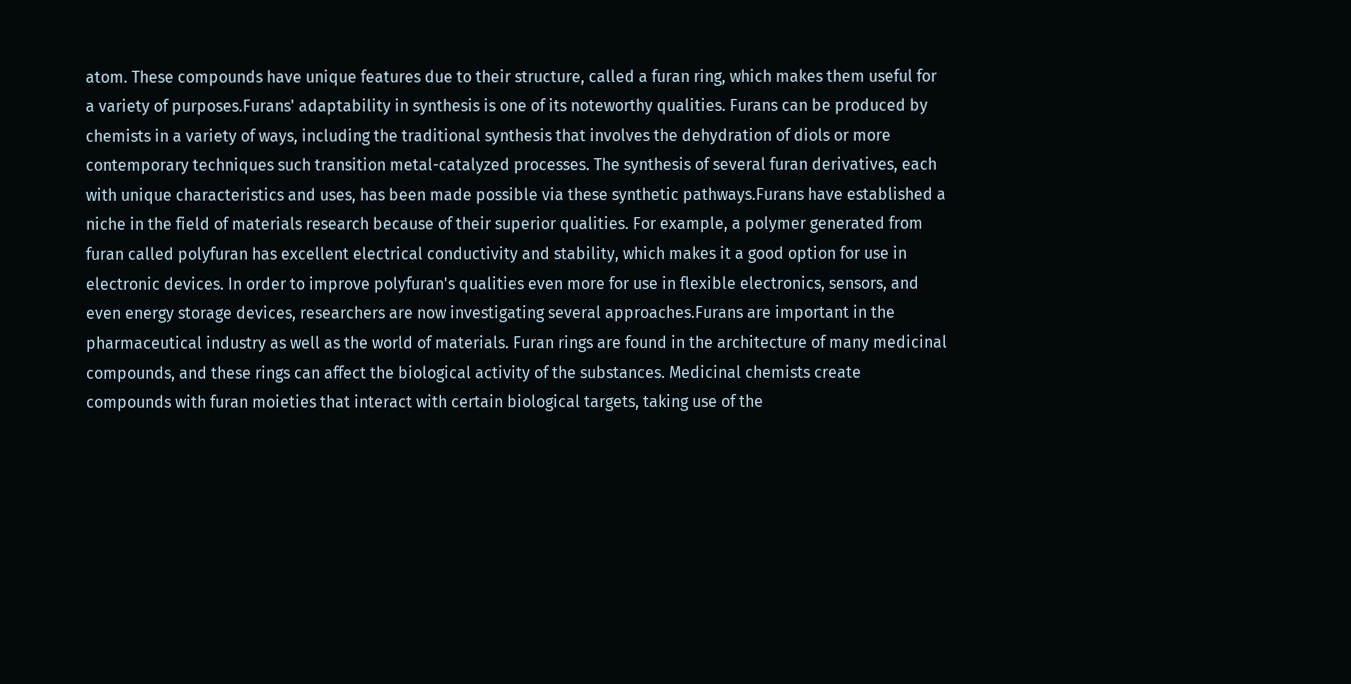atom. These compounds have unique features due to their structure, called a furan ring, which makes them useful for a variety of purposes.Furans' adaptability in synthesis is one of its noteworthy qualities. Furans can be produced by chemists in a variety of ways, including the traditional synthesis that involves the dehydration of diols or more contemporary techniques such transition metal-catalyzed processes. The synthesis of several furan derivatives, each with unique characteristics and uses, has been made possible via these synthetic pathways.Furans have established a niche in the field of materials research because of their superior qualities. For example, a polymer generated from furan called polyfuran has excellent electrical conductivity and stability, which makes it a good option for use in electronic devices. In order to improve polyfuran's qualities even more for use in flexible electronics, sensors, and even energy storage devices, researchers are now investigating several approaches.Furans are important in the pharmaceutical industry as well as the world of materials. Furan rings are found in the architecture of many medicinal compounds, and these rings can affect the biological activity of the substances. Medicinal chemists create compounds with furan moieties that interact with certain biological targets, taking use of the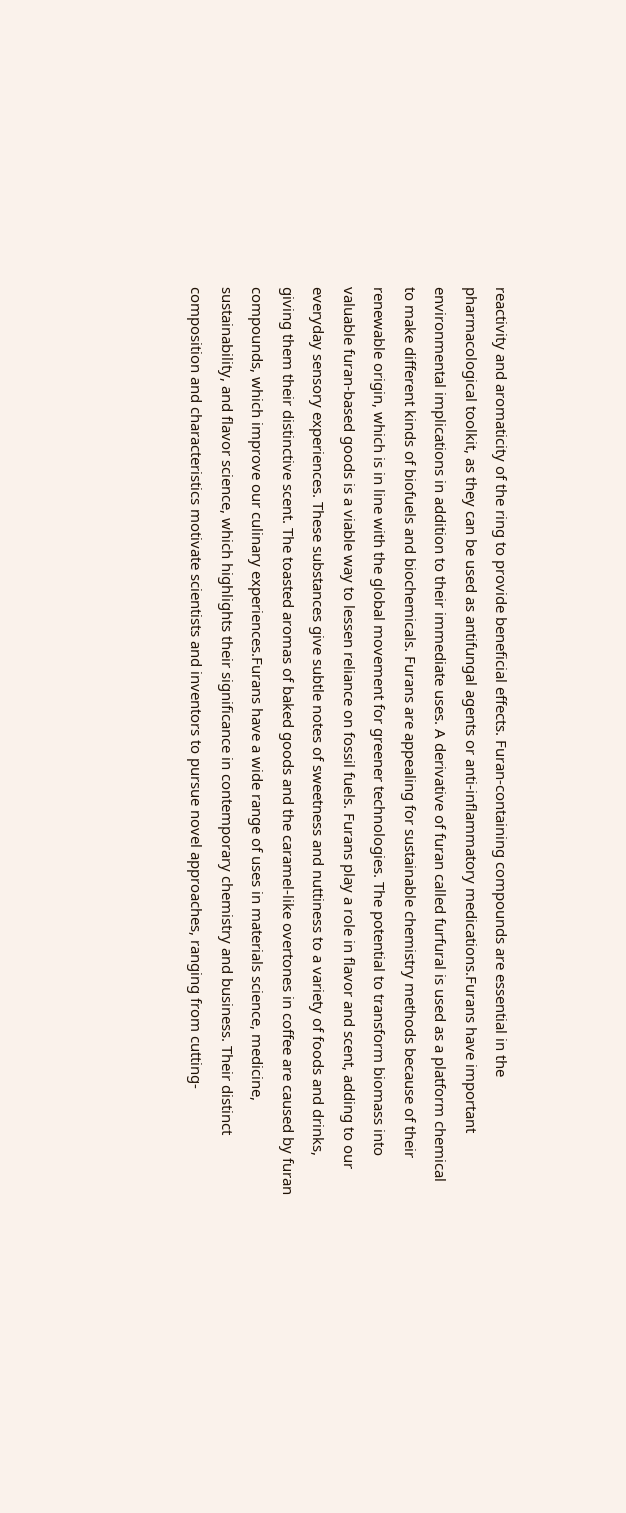reactivity and aromaticity of the ring to provide beneficial effects. Furan-containing compounds are essential in the pharmacological toolkit, as they can be used as antifungal agents or anti-inflammatory medications.Furans have important environmental implications in addition to their immediate uses. A derivative of furan called furfural is used as a platform chemical to make different kinds of biofuels and biochemicals. Furans are appealing for sustainable chemistry methods because of their renewable origin, which is in line with the global movement for greener technologies. The potential to transform biomass into valuable furan-based goods is a viable way to lessen reliance on fossil fuels. Furans play a role in flavor and scent, adding to our everyday sensory experiences. These substances give subtle notes of sweetness and nuttiness to a variety of foods and drinks, giving them their distinctive scent. The toasted aromas of baked goods and the caramel-like overtones in coffee are caused by furan compounds, which improve our culinary experiences.Furans have a wide range of uses in materials science, medicine, sustainability, and flavor science, which highlights their significance in contemporary chemistry and business. Their distinct composition and characteristics motivate scientists and inventors to pursue novel approaches, ranging from cutting-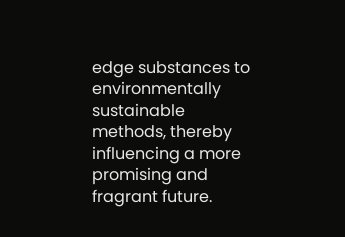edge substances to environmentally sustainable methods, thereby influencing a more promising and fragrant future.